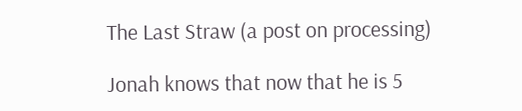The Last Straw (a post on processing)

Jonah knows that now that he is 5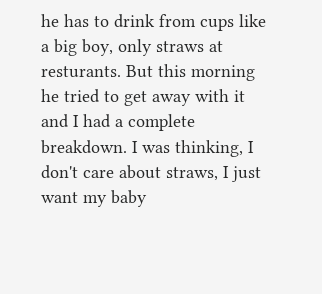he has to drink from cups like a big boy, only straws at resturants. But this morning he tried to get away with it and I had a complete breakdown. I was thinking, I don't care about straws, I just want my baby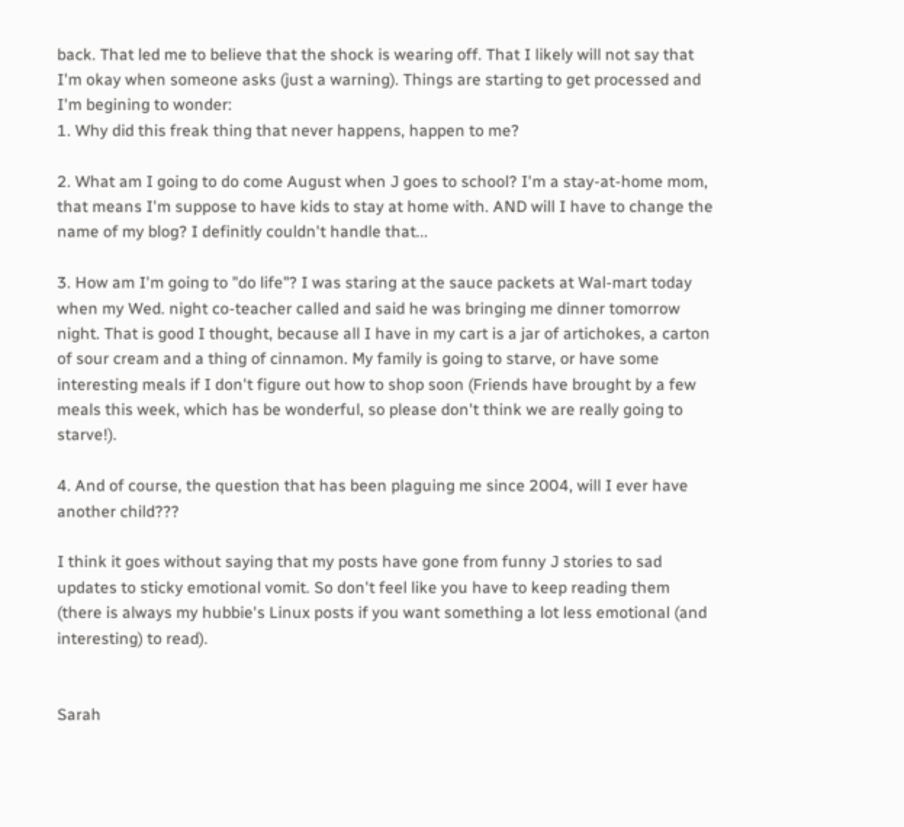back. That led me to believe that the shock is wearing off. That I likely will not say that I'm okay when someone asks (just a warning). Things are starting to get processed and I'm begining to wonder:
1. Why did this freak thing that never happens, happen to me?

2. What am I going to do come August when J goes to school? I'm a stay-at-home mom, that means I'm suppose to have kids to stay at home with. AND will I have to change the name of my blog? I definitly couldn't handle that...

3. How am I'm going to "do life"? I was staring at the sauce packets at Wal-mart today when my Wed. night co-teacher called and said he was bringing me dinner tomorrow night. That is good I thought, because all I have in my cart is a jar of artichokes, a carton of sour cream and a thing of cinnamon. My family is going to starve, or have some interesting meals if I don't figure out how to shop soon (Friends have brought by a few meals this week, which has be wonderful, so please don't think we are really going to starve!).

4. And of course, the question that has been plaguing me since 2004, will I ever have another child???

I think it goes without saying that my posts have gone from funny J stories to sad updates to sticky emotional vomit. So don't feel like you have to keep reading them (there is always my hubbie's Linux posts if you want something a lot less emotional (and interesting) to read).


Sarah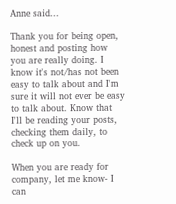Anne said...

Thank you for being open, honest and posting how you are really doing. I know it's not/has not been easy to talk about and I'm sure it will not ever be easy to talk about. Know that I'll be reading your posts, checking them daily, to check up on you.

When you are ready for company, let me know- I can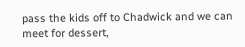pass the kids off to Chadwick and we can meet for dessert,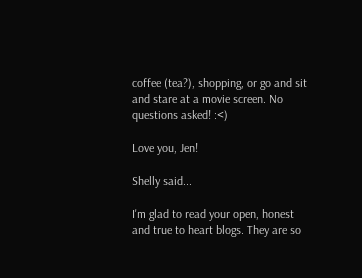coffee (tea?), shopping, or go and sit and stare at a movie screen. No questions asked! :<)

Love you, Jen!

Shelly said...

I'm glad to read your open, honest and true to heart blogs. They are so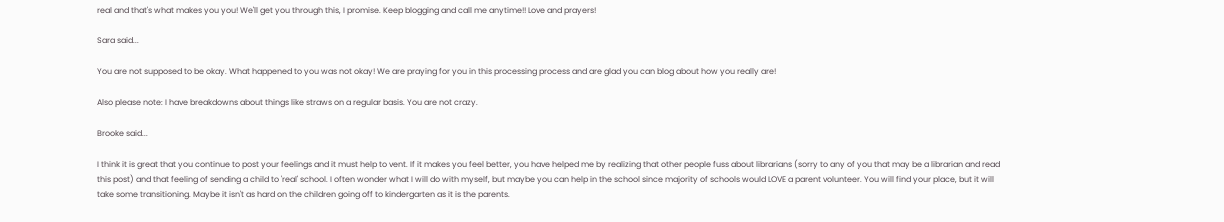real and that's what makes you you! We'll get you through this, I promise. Keep blogging and call me anytime!! Love and prayers!

Sara said...

You are not supposed to be okay. What happened to you was not okay! We are praying for you in this processing process and are glad you can blog about how you really are!

Also please note: I have breakdowns about things like straws on a regular basis. You are not crazy.

Brooke said...

I think it is great that you continue to post your feelings and it must help to vent. If it makes you feel better, you have helped me by realizing that other people fuss about librarians (sorry to any of you that may be a librarian and read this post) and that feeling of sending a child to 'real' school. I often wonder what I will do with myself, but maybe you can help in the school since majority of schools would LOVE a parent volunteer. You will find your place, but it will take some transitioning. Maybe it isn't as hard on the children going off to kindergarten as it is the parents.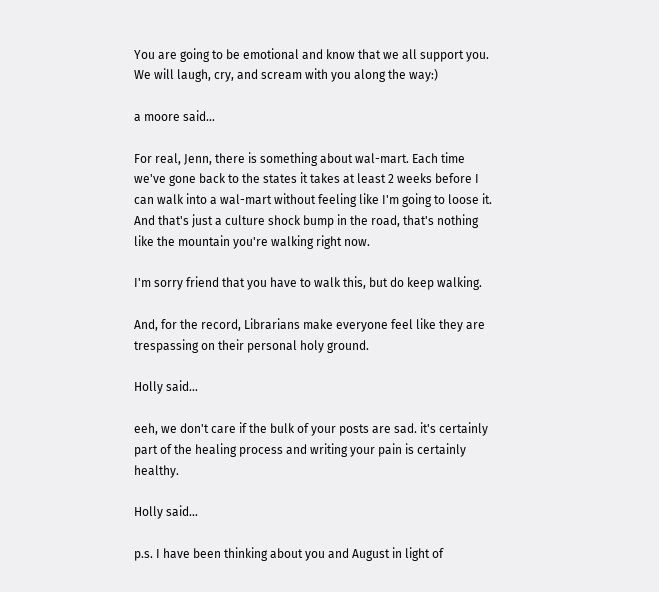You are going to be emotional and know that we all support you. We will laugh, cry, and scream with you along the way:)

a moore said...

For real, Jenn, there is something about wal-mart. Each time we've gone back to the states it takes at least 2 weeks before I can walk into a wal-mart without feeling like I'm going to loose it. And that's just a culture shock bump in the road, that's nothing like the mountain you're walking right now.

I'm sorry friend that you have to walk this, but do keep walking.

And, for the record, Librarians make everyone feel like they are trespassing on their personal holy ground.

Holly said...

eeh, we don't care if the bulk of your posts are sad. it's certainly part of the healing process and writing your pain is certainly healthy.

Holly said...

p.s. I have been thinking about you and August in light of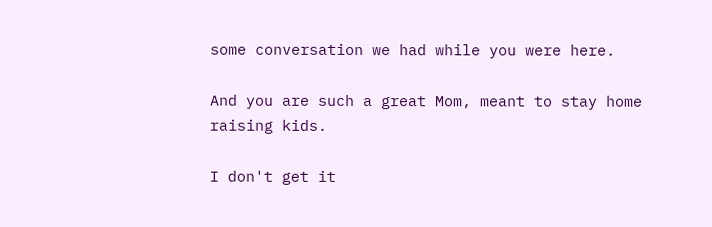some conversation we had while you were here.

And you are such a great Mom, meant to stay home raising kids.

I don't get it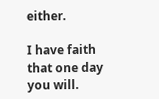either.

I have faith that one day you will.